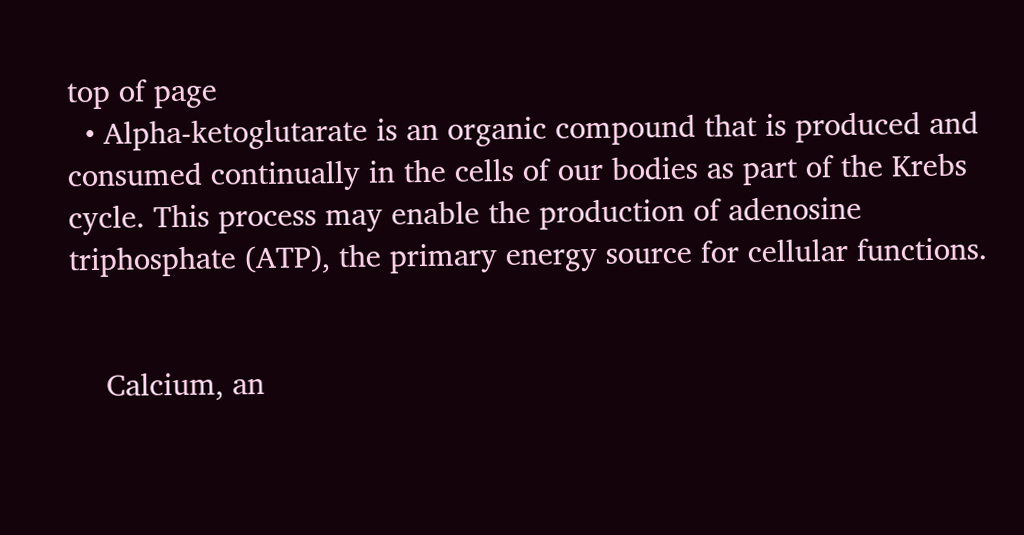top of page
  • Alpha-ketoglutarate is an organic compound that is produced and consumed continually in the cells of our bodies as part of the Krebs cycle. This process may enable the production of adenosine triphosphate (ATP), the primary energy source for cellular functions.


    Calcium, an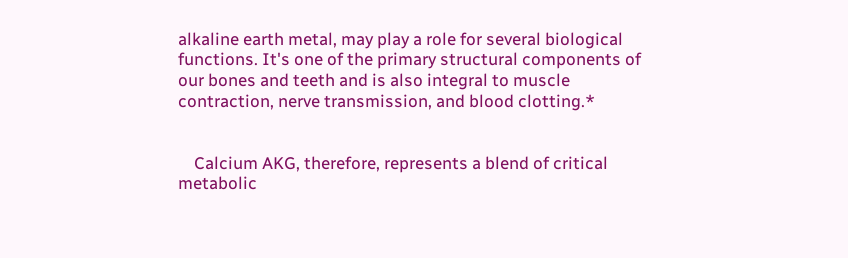alkaline earth metal, may play a role for several biological functions. It's one of the primary structural components of our bones and teeth and is also integral to muscle contraction, nerve transmission, and blood clotting.*


    Calcium AKG, therefore, represents a blend of critical metabolic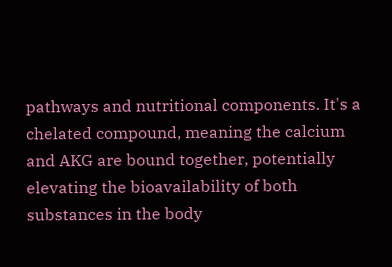pathways and nutritional components. It's a chelated compound, meaning the calcium and AKG are bound together, potentially elevating the bioavailability of both substances in the body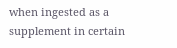when ingested as a supplement in certain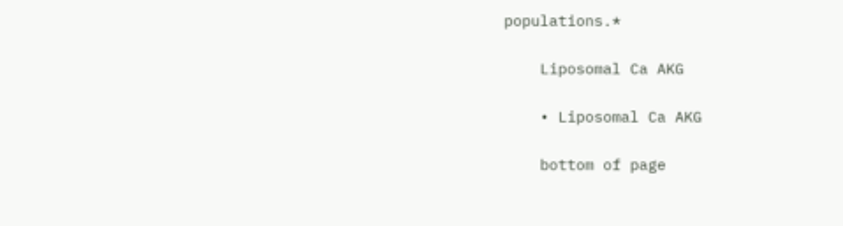populations.*

    Liposomal Ca AKG

    • Liposomal Ca AKG

    bottom of page